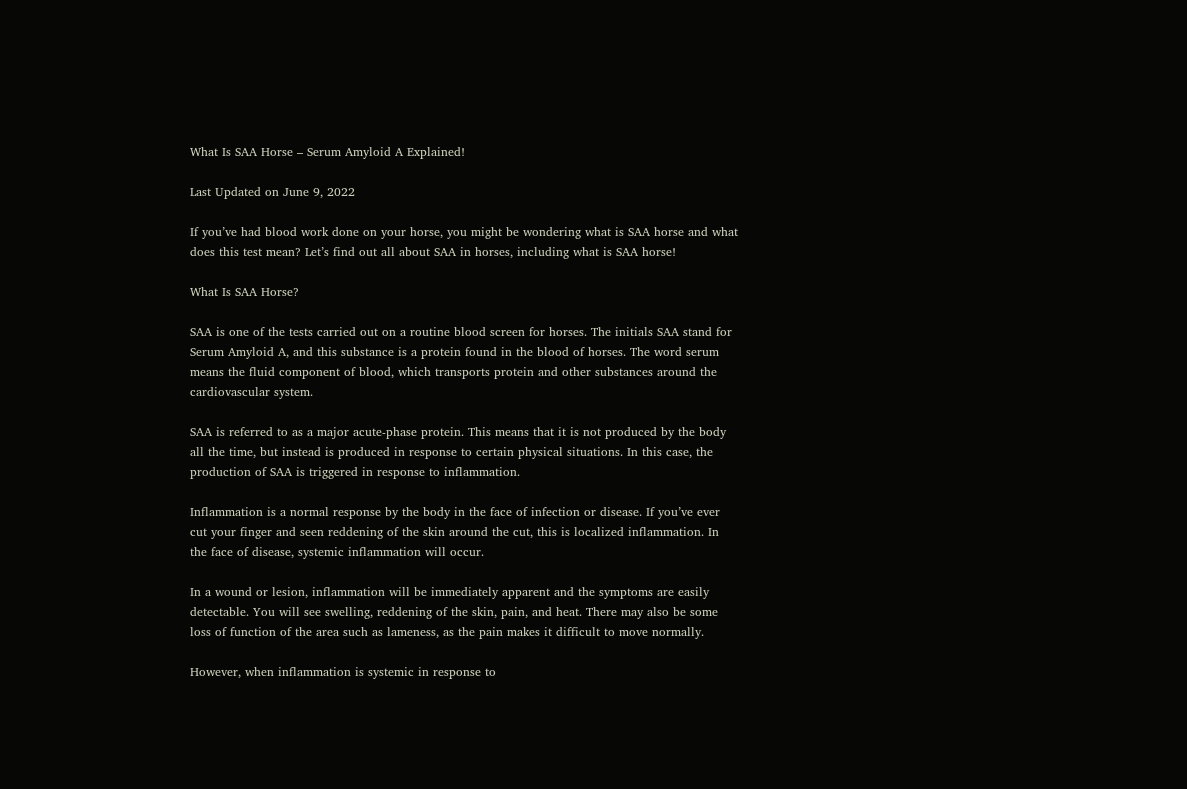What Is SAA Horse – Serum Amyloid A Explained!

Last Updated on June 9, 2022

If you’ve had blood work done on your horse, you might be wondering what is SAA horse and what does this test mean? Let’s find out all about SAA in horses, including what is SAA horse!

What Is SAA Horse?

SAA is one of the tests carried out on a routine blood screen for horses. The initials SAA stand for Serum Amyloid A, and this substance is a protein found in the blood of horses. The word serum means the fluid component of blood, which transports protein and other substances around the cardiovascular system.

SAA is referred to as a major acute-phase protein. This means that it is not produced by the body all the time, but instead is produced in response to certain physical situations. In this case, the production of SAA is triggered in response to inflammation.

Inflammation is a normal response by the body in the face of infection or disease. If you’ve ever cut your finger and seen reddening of the skin around the cut, this is localized inflammation. In the face of disease, systemic inflammation will occur.

In a wound or lesion, inflammation will be immediately apparent and the symptoms are easily detectable. You will see swelling, reddening of the skin, pain, and heat. There may also be some loss of function of the area such as lameness, as the pain makes it difficult to move normally.

However, when inflammation is systemic in response to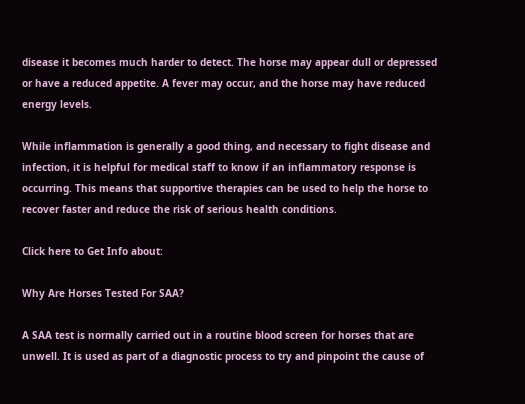disease it becomes much harder to detect. The horse may appear dull or depressed or have a reduced appetite. A fever may occur, and the horse may have reduced energy levels.

While inflammation is generally a good thing, and necessary to fight disease and infection, it is helpful for medical staff to know if an inflammatory response is occurring. This means that supportive therapies can be used to help the horse to recover faster and reduce the risk of serious health conditions.

Click here to Get Info about:

Why Are Horses Tested For SAA?

A SAA test is normally carried out in a routine blood screen for horses that are unwell. It is used as part of a diagnostic process to try and pinpoint the cause of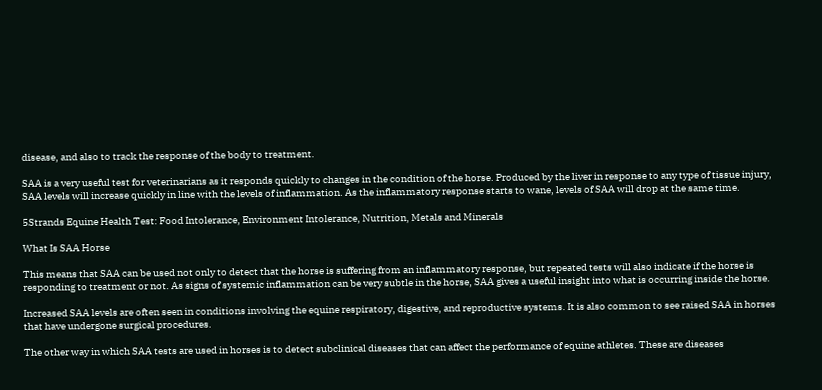disease, and also to track the response of the body to treatment.

SAA is a very useful test for veterinarians as it responds quickly to changes in the condition of the horse. Produced by the liver in response to any type of tissue injury, SAA levels will increase quickly in line with the levels of inflammation. As the inflammatory response starts to wane, levels of SAA will drop at the same time.

5Strands Equine Health Test: Food Intolerance, Environment Intolerance, Nutrition, Metals and Minerals

What Is SAA Horse

This means that SAA can be used not only to detect that the horse is suffering from an inflammatory response, but repeated tests will also indicate if the horse is responding to treatment or not. As signs of systemic inflammation can be very subtle in the horse, SAA gives a useful insight into what is occurring inside the horse.

Increased SAA levels are often seen in conditions involving the equine respiratory, digestive, and reproductive systems. It is also common to see raised SAA in horses that have undergone surgical procedures.

The other way in which SAA tests are used in horses is to detect subclinical diseases that can affect the performance of equine athletes. These are diseases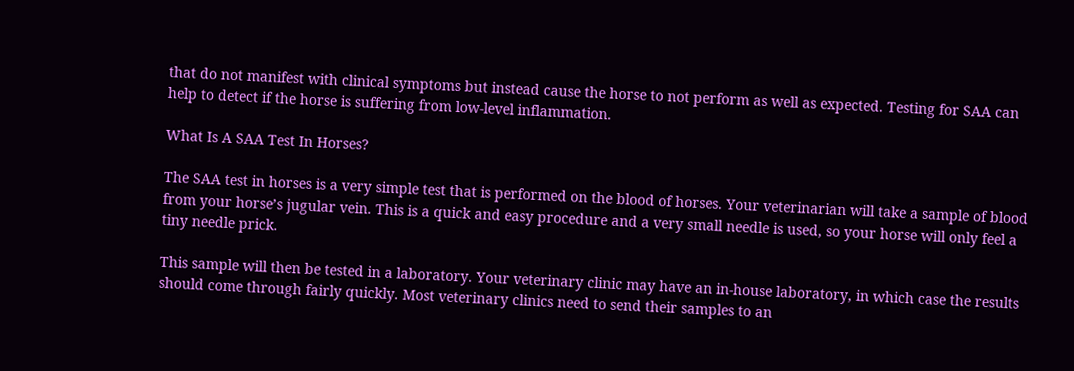that do not manifest with clinical symptoms but instead cause the horse to not perform as well as expected. Testing for SAA can help to detect if the horse is suffering from low-level inflammation.

What Is A SAA Test In Horses?

The SAA test in horses is a very simple test that is performed on the blood of horses. Your veterinarian will take a sample of blood from your horse’s jugular vein. This is a quick and easy procedure and a very small needle is used, so your horse will only feel a tiny needle prick.

This sample will then be tested in a laboratory. Your veterinary clinic may have an in-house laboratory, in which case the results should come through fairly quickly. Most veterinary clinics need to send their samples to an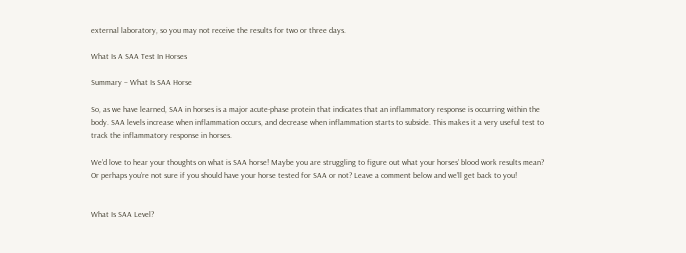external laboratory, so you may not receive the results for two or three days.

What Is A SAA Test In Horses

Summary – What Is SAA Horse

So, as we have learned, SAA in horses is a major acute-phase protein that indicates that an inflammatory response is occurring within the body. SAA levels increase when inflammation occurs, and decrease when inflammation starts to subside. This makes it a very useful test to track the inflammatory response in horses.

We’d love to hear your thoughts on what is SAA horse! Maybe you are struggling to figure out what your horses’ blood work results mean? Or perhaps you’re not sure if you should have your horse tested for SAA or not? Leave a comment below and we’ll get back to you!


What Is SAA Level?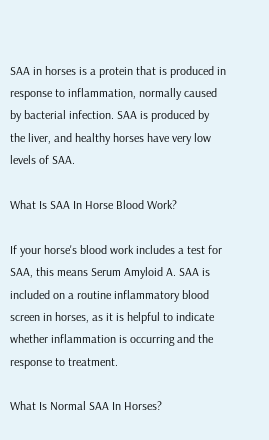SAA in horses is a protein that is produced in response to inflammation, normally caused by bacterial infection. SAA is produced by the liver, and healthy horses have very low levels of SAA.

What Is SAA In Horse Blood Work?

If your horse's blood work includes a test for SAA, this means Serum Amyloid A. SAA is included on a routine inflammatory blood screen in horses, as it is helpful to indicate whether inflammation is occurring and the response to treatment.

What Is Normal SAA In Horses?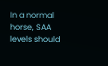In a normal horse, SAA levels should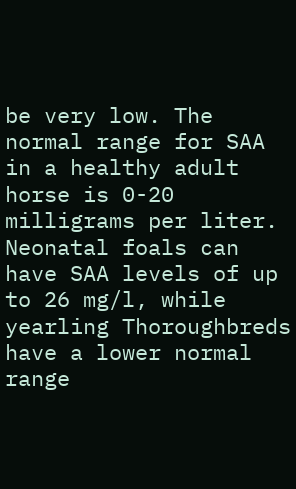be very low. The normal range for SAA in a healthy adult horse is 0-20 milligrams per liter. Neonatal foals can have SAA levels of up to 26 mg/l, while yearling Thoroughbreds have a lower normal range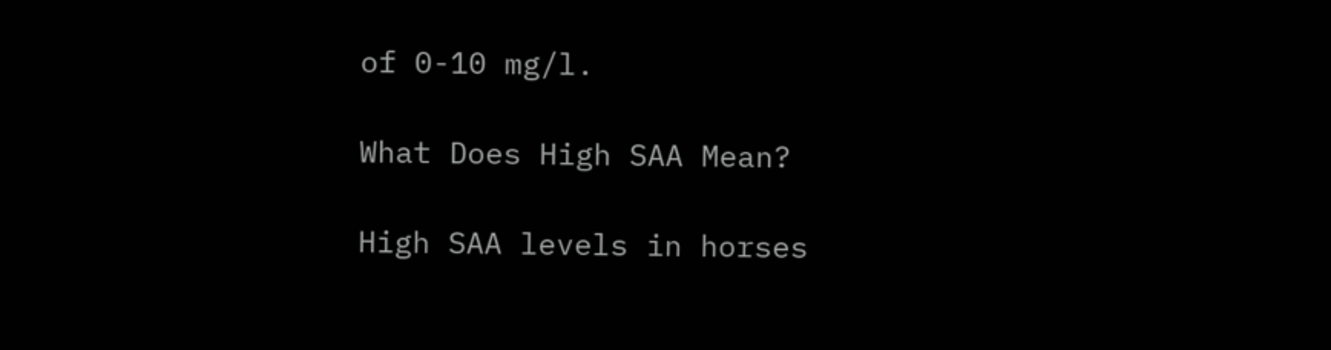of 0-10 mg/l.

What Does High SAA Mean?

High SAA levels in horses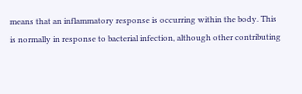means that an inflammatory response is occurring within the body. This is normally in response to bacterial infection, although other contributing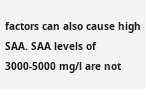factors can also cause high SAA. SAA levels of 3000-5000 mg/l are not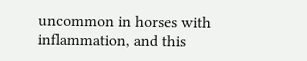uncommon in horses with inflammation, and this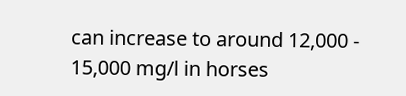can increase to around 12,000 - 15,000 mg/l in horses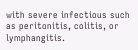with severe infectious such as peritonitis, colitis, or lymphangitis.